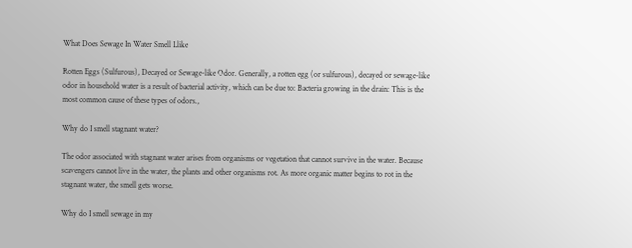What Does Sewage In Water Smell Llike

Rotten Eggs (Sulfurous), Decayed or Sewage-like Odor. Generally, a rotten egg (or sulfurous), decayed or sewage-like odor in household water is a result of bacterial activity, which can be due to: Bacteria growing in the drain: This is the most common cause of these types of odors.,

Why do I smell stagnant water?

The odor associated with stagnant water arises from organisms or vegetation that cannot survive in the water. Because scavengers cannot live in the water, the plants and other organisms rot. As more organic matter begins to rot in the stagnant water, the smell gets worse.

Why do I smell sewage in my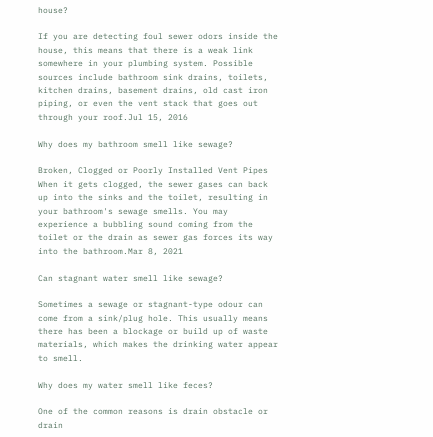house?

If you are detecting foul sewer odors inside the house, this means that there is a weak link somewhere in your plumbing system. Possible sources include bathroom sink drains, toilets, kitchen drains, basement drains, old cast iron piping, or even the vent stack that goes out through your roof.Jul 15, 2016

Why does my bathroom smell like sewage?

Broken, Clogged or Poorly Installed Vent Pipes When it gets clogged, the sewer gases can back up into the sinks and the toilet, resulting in your bathroom's sewage smells. You may experience a bubbling sound coming from the toilet or the drain as sewer gas forces its way into the bathroom.Mar 8, 2021

Can stagnant water smell like sewage?

Sometimes a sewage or stagnant-type odour can come from a sink/plug hole. This usually means there has been a blockage or build up of waste materials, which makes the drinking water appear to smell.

Why does my water smell like feces?

One of the common reasons is drain obstacle or drain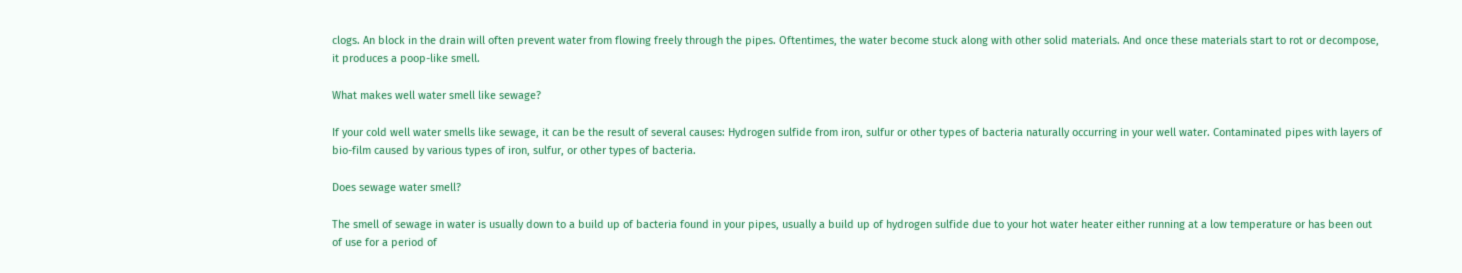clogs. An block in the drain will often prevent water from flowing freely through the pipes. Oftentimes, the water become stuck along with other solid materials. And once these materials start to rot or decompose, it produces a poop-like smell.

What makes well water smell like sewage?

If your cold well water smells like sewage, it can be the result of several causes: Hydrogen sulfide from iron, sulfur or other types of bacteria naturally occurring in your well water. Contaminated pipes with layers of bio-film caused by various types of iron, sulfur, or other types of bacteria.

Does sewage water smell?

The smell of sewage in water is usually down to a build up of bacteria found in your pipes, usually a build up of hydrogen sulfide due to your hot water heater either running at a low temperature or has been out of use for a period of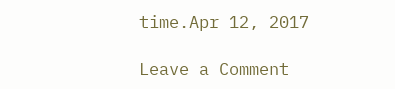time.Apr 12, 2017

Leave a Comment